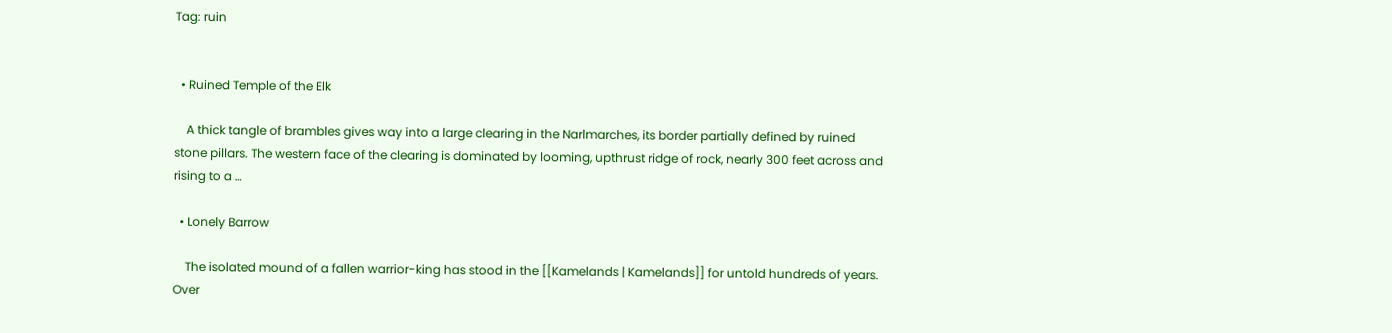Tag: ruin


  • Ruined Temple of the Elk

    A thick tangle of brambles gives way into a large clearing in the Narlmarches, its border partially defined by ruined stone pillars. The western face of the clearing is dominated by looming, upthrust ridge of rock, nearly 300 feet across and rising to a …

  • Lonely Barrow

    The isolated mound of a fallen warrior-king has stood in the [[Kamelands | Kamelands]] for untold hundreds of years. Over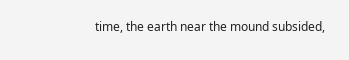time, the earth near the mound subsided,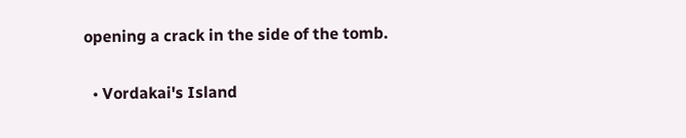opening a crack in the side of the tomb.

  • Vordakai's Island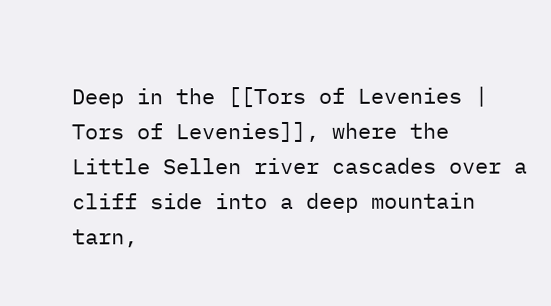Deep in the [[Tors of Levenies | Tors of Levenies]], where the Little Sellen river cascades over a cliff side into a deep mountain tarn,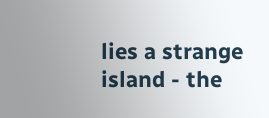lies a strange island - the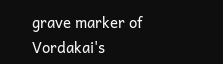grave marker of Vordakai's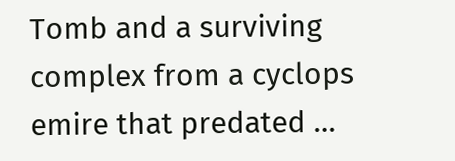Tomb and a surviving complex from a cyclops emire that predated …